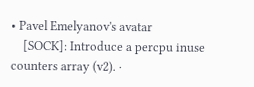• Pavel Emelyanov's avatar
    [SOCK]: Introduce a percpu inuse counters array (v2). ·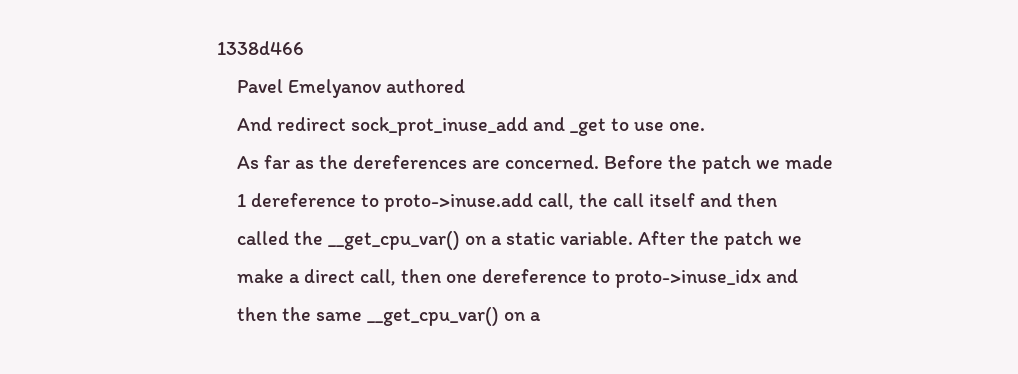1338d466
    Pavel Emelyanov authored
    And redirect sock_prot_inuse_add and _get to use one.
    As far as the dereferences are concerned. Before the patch we made
    1 dereference to proto->inuse.add call, the call itself and then
    called the __get_cpu_var() on a static variable. After the patch we
    make a direct call, then one dereference to proto->inuse_idx and
    then the same __get_cpu_var() on a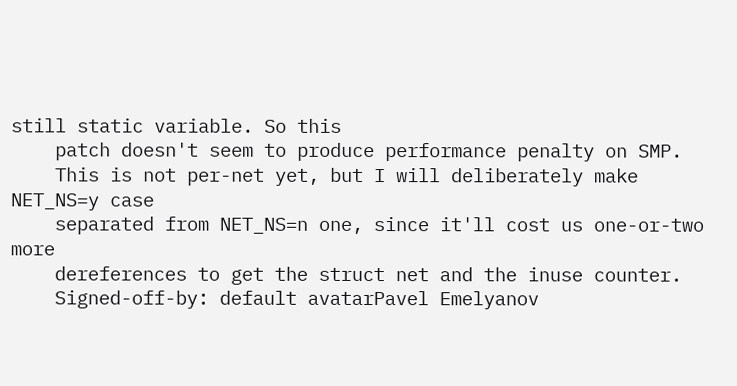still static variable. So this
    patch doesn't seem to produce performance penalty on SMP.
    This is not per-net yet, but I will deliberately make NET_NS=y case
    separated from NET_NS=n one, since it'll cost us one-or-two more
    dereferences to get the struct net and the inuse counter.
    Signed-off-by: default avatarPavel Emelyanov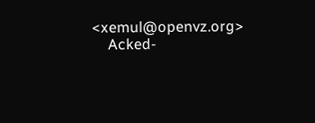<xemul@openvz.org>
    Acked-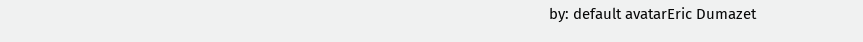by: default avatarEric Dumazet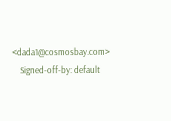<dada1@cosmosbay.com>
    Signed-off-by: default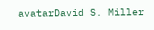avatarDavid S. Miller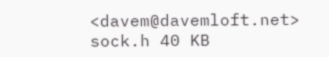<davem@davemloft.net>
sock.h 40 KB